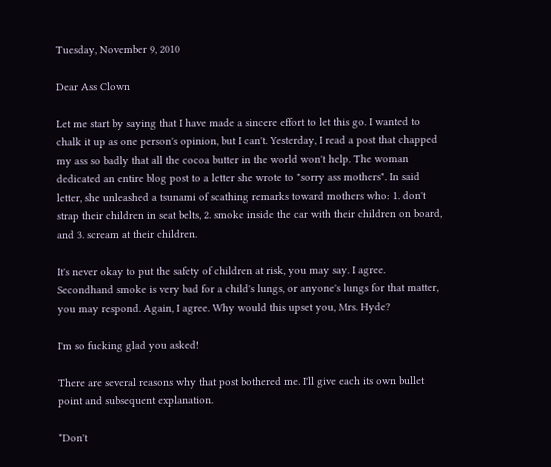Tuesday, November 9, 2010

Dear Ass Clown

Let me start by saying that I have made a sincere effort to let this go. I wanted to chalk it up as one person's opinion, but I can't. Yesterday, I read a post that chapped my ass so badly that all the cocoa butter in the world won't help. The woman dedicated an entire blog post to a letter she wrote to "sorry ass mothers". In said letter, she unleashed a tsunami of scathing remarks toward mothers who: 1. don't strap their children in seat belts, 2. smoke inside the car with their children on board, and 3. scream at their children.

It's never okay to put the safety of children at risk, you may say. I agree. Secondhand smoke is very bad for a child's lungs, or anyone's lungs for that matter, you may respond. Again, I agree. Why would this upset you, Mrs. Hyde?

I'm so fucking glad you asked!

There are several reasons why that post bothered me. I'll give each its own bullet point and subsequent explanation.

*Don't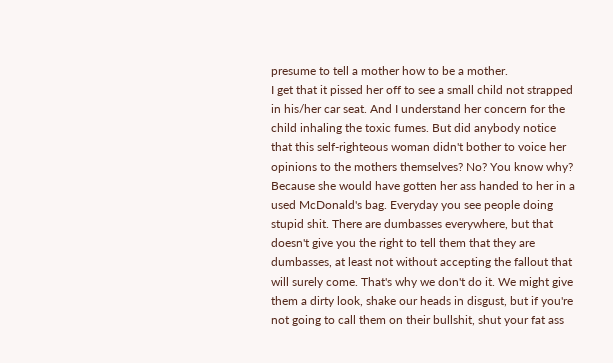presume to tell a mother how to be a mother.
I get that it pissed her off to see a small child not strapped in his/her car seat. And I understand her concern for the child inhaling the toxic fumes. But did anybody notice that this self-righteous woman didn't bother to voice her opinions to the mothers themselves? No? You know why? Because she would have gotten her ass handed to her in a used McDonald's bag. Everyday you see people doing stupid shit. There are dumbasses everywhere, but that doesn't give you the right to tell them that they are dumbasses, at least not without accepting the fallout that will surely come. That's why we don't do it. We might give them a dirty look, shake our heads in disgust, but if you're not going to call them on their bullshit, shut your fat ass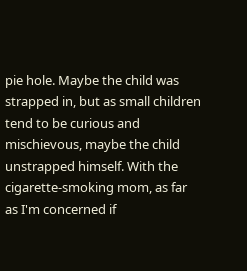pie hole. Maybe the child was strapped in, but as small children tend to be curious and mischievous, maybe the child unstrapped himself. With the cigarette-smoking mom, as far as I'm concerned if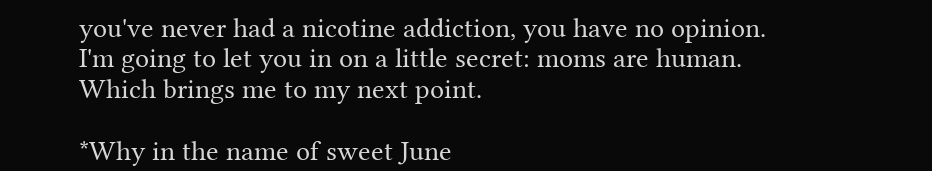you've never had a nicotine addiction, you have no opinion. I'm going to let you in on a little secret: moms are human. Which brings me to my next point.

*Why in the name of sweet June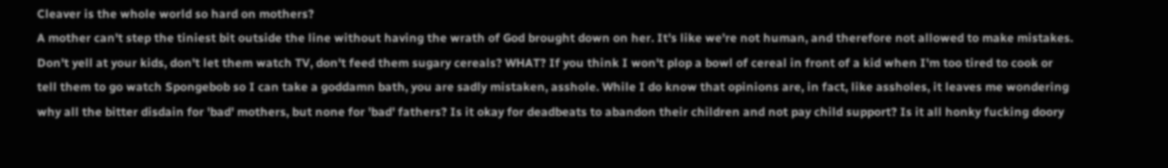Cleaver is the whole world so hard on mothers?
A mother can't step the tiniest bit outside the line without having the wrath of God brought down on her. It's like we're not human, and therefore not allowed to make mistakes. Don't yell at your kids, don't let them watch TV, don't feed them sugary cereals? WHAT? If you think I won't plop a bowl of cereal in front of a kid when I'm too tired to cook or tell them to go watch Spongebob so I can take a goddamn bath, you are sadly mistaken, asshole. While I do know that opinions are, in fact, like assholes, it leaves me wondering why all the bitter disdain for 'bad' mothers, but none for 'bad' fathers? Is it okay for deadbeats to abandon their children and not pay child support? Is it all honky fucking doory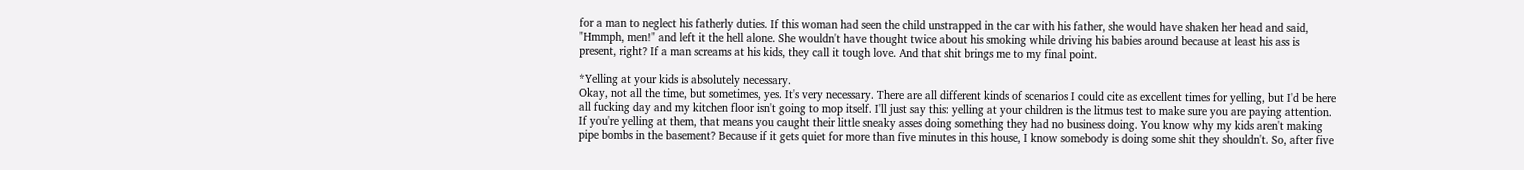for a man to neglect his fatherly duties. If this woman had seen the child unstrapped in the car with his father, she would have shaken her head and said, "Hmmph, men!" and left it the hell alone. She wouldn't have thought twice about his smoking while driving his babies around because at least his ass is present, right? If a man screams at his kids, they call it tough love. And that shit brings me to my final point.

*Yelling at your kids is absolutely necessary.
Okay, not all the time, but sometimes, yes. It's very necessary. There are all different kinds of scenarios I could cite as excellent times for yelling, but I'd be here all fucking day and my kitchen floor isn't going to mop itself. I'll just say this: yelling at your children is the litmus test to make sure you are paying attention. If you're yelling at them, that means you caught their little sneaky asses doing something they had no business doing. You know why my kids aren't making pipe bombs in the basement? Because if it gets quiet for more than five minutes in this house, I know somebody is doing some shit they shouldn't. So, after five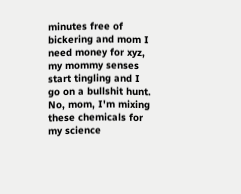minutes free of bickering and mom I need money for xyz, my mommy senses start tingling and I go on a bullshit hunt. No, mom, I'm mixing these chemicals for my science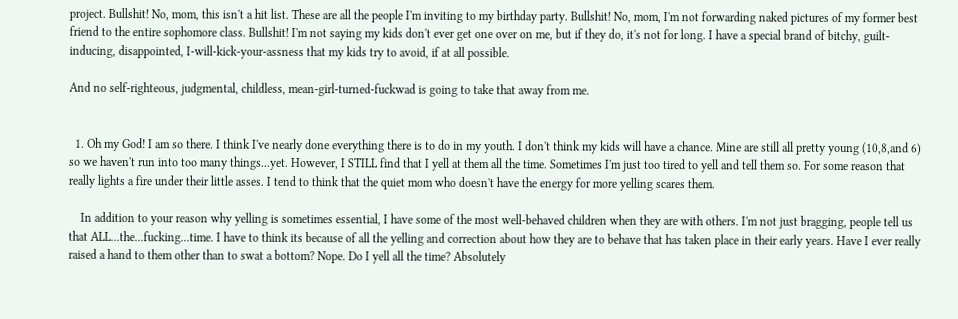project. Bullshit! No, mom, this isn't a hit list. These are all the people I'm inviting to my birthday party. Bullshit! No, mom, I'm not forwarding naked pictures of my former best friend to the entire sophomore class. Bullshit! I'm not saying my kids don't ever get one over on me, but if they do, it's not for long. I have a special brand of bitchy, guilt-inducing, disappointed, I-will-kick-your-assness that my kids try to avoid, if at all possible.

And no self-righteous, judgmental, childless, mean-girl-turned-fuckwad is going to take that away from me.


  1. Oh my God! I am so there. I think I've nearly done everything there is to do in my youth. I don't think my kids will have a chance. Mine are still all pretty young (10,8,and 6) so we haven't run into too many things...yet. However, I STILL find that I yell at them all the time. Sometimes I'm just too tired to yell and tell them so. For some reason that really lights a fire under their little asses. I tend to think that the quiet mom who doesn't have the energy for more yelling scares them.

    In addition to your reason why yelling is sometimes essential, I have some of the most well-behaved children when they are with others. I'm not just bragging, people tell us that ALL...the...fucking...time. I have to think its because of all the yelling and correction about how they are to behave that has taken place in their early years. Have I ever really raised a hand to them other than to swat a bottom? Nope. Do I yell all the time? Absolutely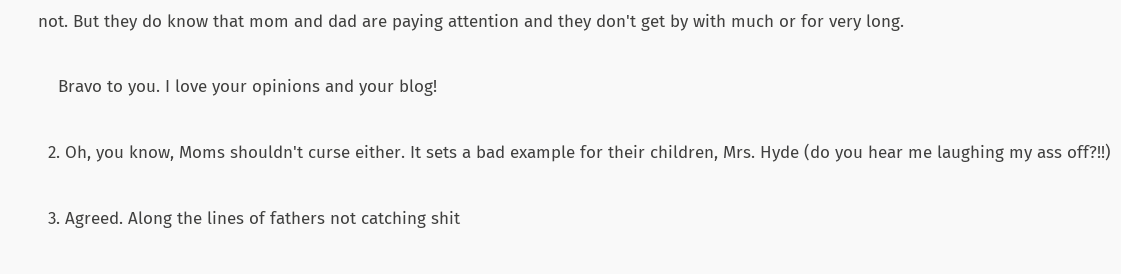not. But they do know that mom and dad are paying attention and they don't get by with much or for very long.

    Bravo to you. I love your opinions and your blog!

  2. Oh, you know, Moms shouldn't curse either. It sets a bad example for their children, Mrs. Hyde (do you hear me laughing my ass off?!!)

  3. Agreed. Along the lines of fathers not catching shit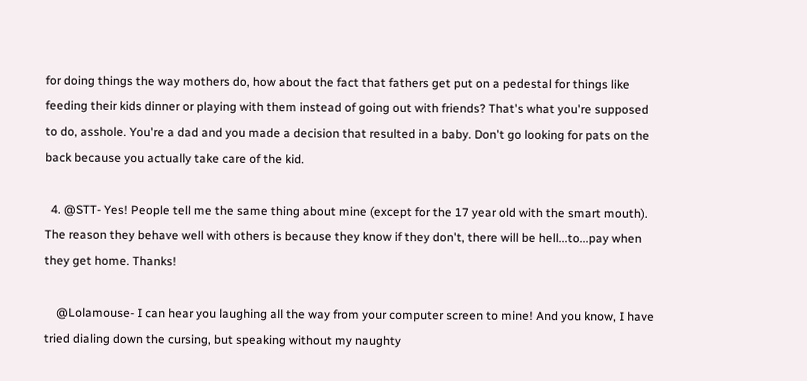for doing things the way mothers do, how about the fact that fathers get put on a pedestal for things like feeding their kids dinner or playing with them instead of going out with friends? That's what you're supposed to do, asshole. You're a dad and you made a decision that resulted in a baby. Don't go looking for pats on the back because you actually take care of the kid.

  4. @STT- Yes! People tell me the same thing about mine (except for the 17 year old with the smart mouth). The reason they behave well with others is because they know if they don't, there will be hell...to...pay when they get home. Thanks!

    @Lolamouse- I can hear you laughing all the way from your computer screen to mine! And you know, I have tried dialing down the cursing, but speaking without my naughty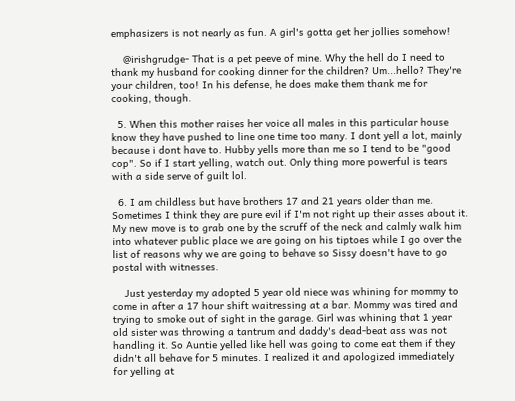emphasizers is not nearly as fun. A girl's gotta get her jollies somehow!

    @irishgrudge- That is a pet peeve of mine. Why the hell do I need to thank my husband for cooking dinner for the children? Um...hello? They're your children, too! In his defense, he does make them thank me for cooking, though.

  5. When this mother raises her voice all males in this particular house know they have pushed to line one time too many. I dont yell a lot, mainly because i dont have to. Hubby yells more than me so I tend to be "good cop". So if I start yelling, watch out. Only thing more powerful is tears with a side serve of guilt lol.

  6. I am childless but have brothers 17 and 21 years older than me. Sometimes I think they are pure evil if I'm not right up their asses about it. My new move is to grab one by the scruff of the neck and calmly walk him into whatever public place we are going on his tiptoes while I go over the list of reasons why we are going to behave so Sissy doesn't have to go postal with witnesses.

    Just yesterday my adopted 5 year old niece was whining for mommy to come in after a 17 hour shift waitressing at a bar. Mommy was tired and trying to smoke out of sight in the garage. Girl was whining that 1 year old sister was throwing a tantrum and daddy's dead-beat ass was not handling it. So Auntie yelled like hell was going to come eat them if they didn't all behave for 5 minutes. I realized it and apologized immediately for yelling at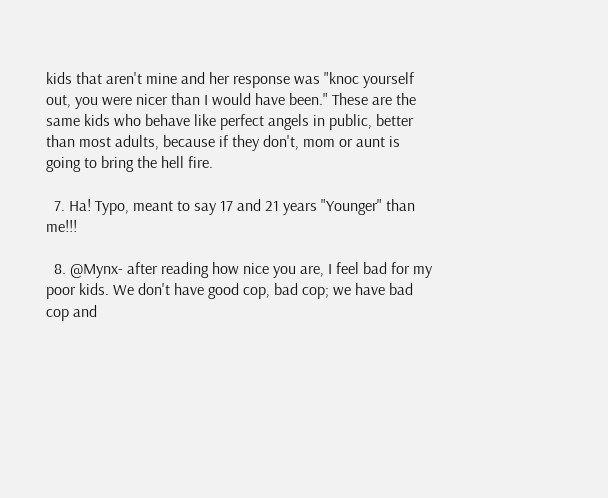kids that aren't mine and her response was "knoc yourself out, you were nicer than I would have been." These are the same kids who behave like perfect angels in public, better than most adults, because if they don't, mom or aunt is going to bring the hell fire.

  7. Ha! Typo, meant to say 17 and 21 years "Younger" than me!!!

  8. @Mynx- after reading how nice you are, I feel bad for my poor kids. We don't have good cop, bad cop; we have bad cop and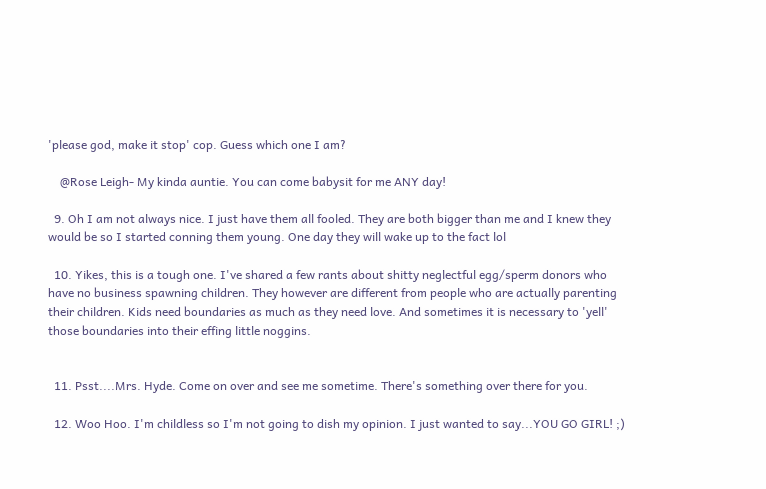'please god, make it stop' cop. Guess which one I am?

    @Rose Leigh- My kinda auntie. You can come babysit for me ANY day!

  9. Oh I am not always nice. I just have them all fooled. They are both bigger than me and I knew they would be so I started conning them young. One day they will wake up to the fact lol

  10. Yikes, this is a tough one. I've shared a few rants about shitty neglectful egg/sperm donors who have no business spawning children. They however are different from people who are actually parenting their children. Kids need boundaries as much as they need love. And sometimes it is necessary to 'yell' those boundaries into their effing little noggins.


  11. Psst....Mrs. Hyde. Come on over and see me sometime. There's something over there for you.

  12. Woo Hoo. I'm childless so I'm not going to dish my opinion. I just wanted to say...YOU GO GIRL! ;)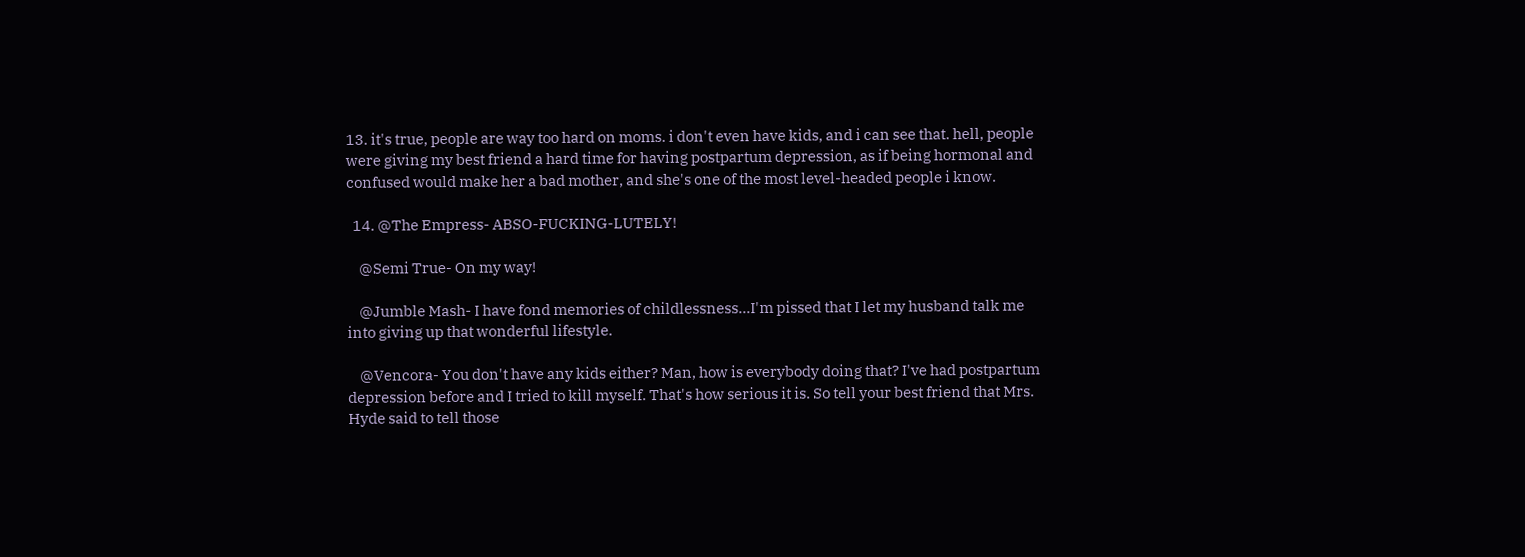13. it's true, people are way too hard on moms. i don't even have kids, and i can see that. hell, people were giving my best friend a hard time for having postpartum depression, as if being hormonal and confused would make her a bad mother, and she's one of the most level-headed people i know.

  14. @The Empress- ABSO-FUCKING-LUTELY!

    @Semi True- On my way!

    @Jumble Mash- I have fond memories of childlessness...I'm pissed that I let my husband talk me into giving up that wonderful lifestyle.

    @Vencora- You don't have any kids either? Man, how is everybody doing that? I've had postpartum depression before and I tried to kill myself. That's how serious it is. So tell your best friend that Mrs. Hyde said to tell those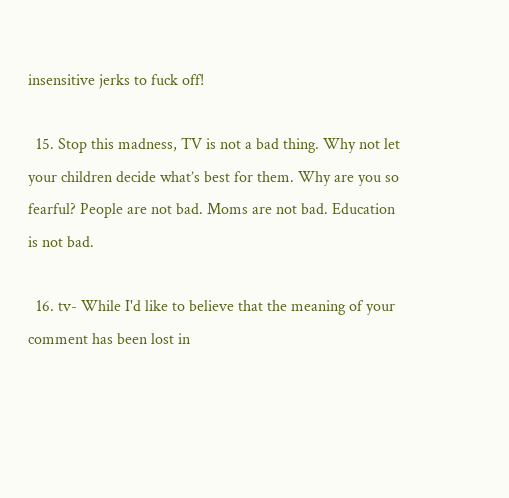insensitive jerks to fuck off!

  15. Stop this madness, TV is not a bad thing. Why not let your children decide what’s best for them. Why are you so fearful? People are not bad. Moms are not bad. Education is not bad.

  16. tv- While I'd like to believe that the meaning of your comment has been lost in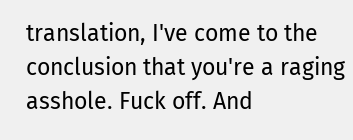translation, I've come to the conclusion that you're a raging asshole. Fuck off. And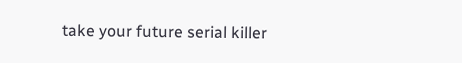take your future serial killer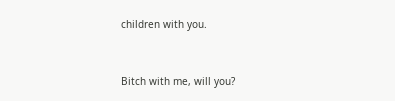children with you.


Bitch with me, will you?